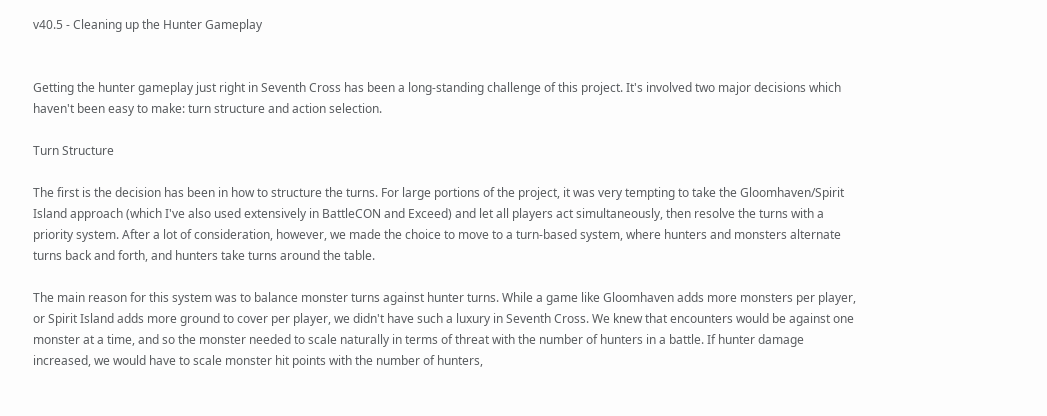v40.5 - Cleaning up the Hunter Gameplay


Getting the hunter gameplay just right in Seventh Cross has been a long-standing challenge of this project. It's involved two major decisions which haven't been easy to make: turn structure and action selection.

Turn Structure

The first is the decision has been in how to structure the turns. For large portions of the project, it was very tempting to take the Gloomhaven/Spirit Island approach (which I've also used extensively in BattleCON and Exceed) and let all players act simultaneously, then resolve the turns with a priority system. After a lot of consideration, however, we made the choice to move to a turn-based system, where hunters and monsters alternate turns back and forth, and hunters take turns around the table.

The main reason for this system was to balance monster turns against hunter turns. While a game like Gloomhaven adds more monsters per player, or Spirit Island adds more ground to cover per player, we didn't have such a luxury in Seventh Cross. We knew that encounters would be against one monster at a time, and so the monster needed to scale naturally in terms of threat with the number of hunters in a battle. If hunter damage increased, we would have to scale monster hit points with the number of hunters,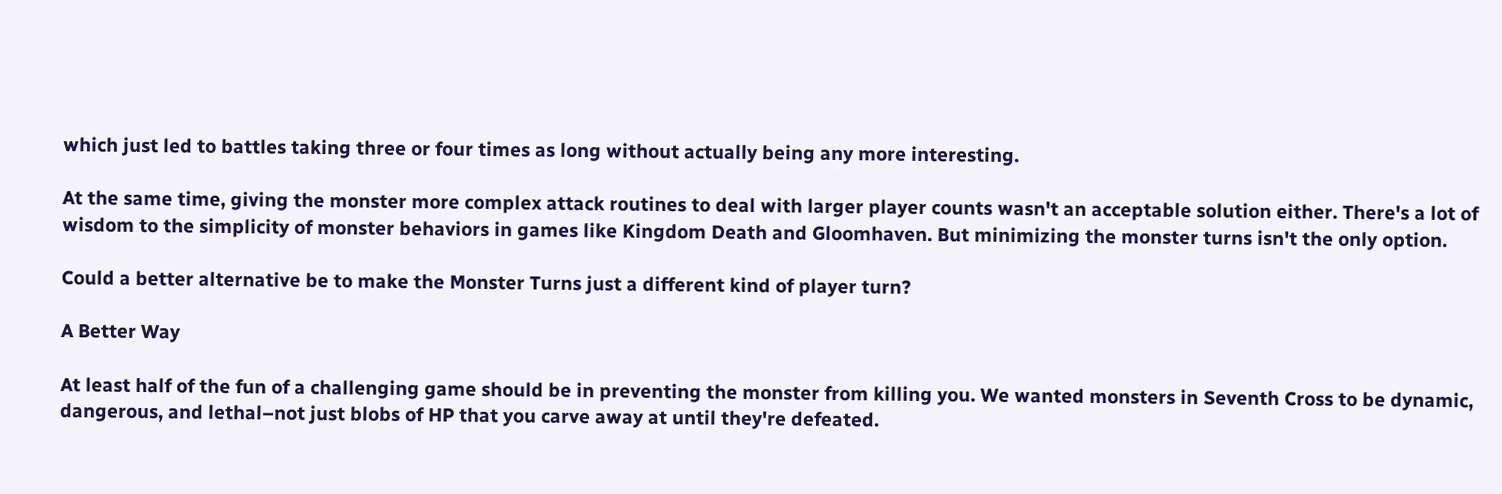which just led to battles taking three or four times as long without actually being any more interesting.

At the same time, giving the monster more complex attack routines to deal with larger player counts wasn't an acceptable solution either. There's a lot of wisdom to the simplicity of monster behaviors in games like Kingdom Death and Gloomhaven. But minimizing the monster turns isn't the only option.

Could a better alternative be to make the Monster Turns just a different kind of player turn?

A Better Way

At least half of the fun of a challenging game should be in preventing the monster from killing you. We wanted monsters in Seventh Cross to be dynamic, dangerous, and lethal–not just blobs of HP that you carve away at until they're defeated.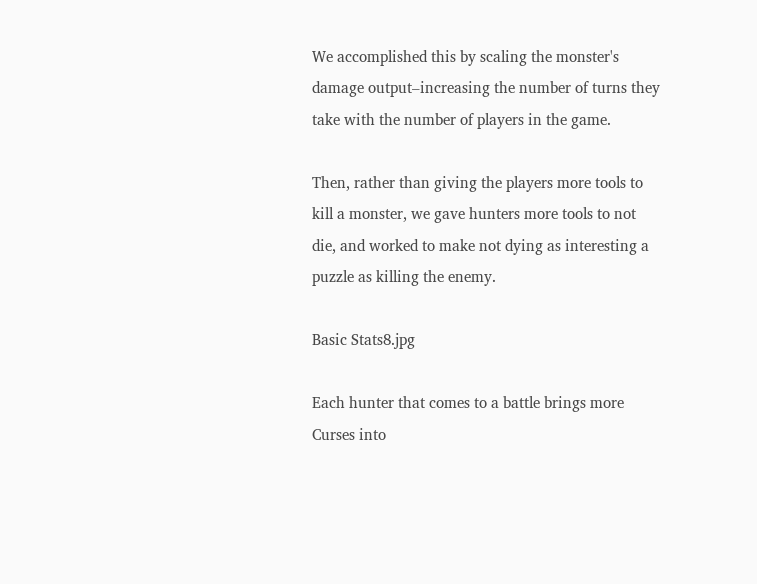We accomplished this by scaling the monster's damage output–increasing the number of turns they take with the number of players in the game.

Then, rather than giving the players more tools to kill a monster, we gave hunters more tools to not die, and worked to make not dying as interesting a puzzle as killing the enemy.

Basic Stats8.jpg

Each hunter that comes to a battle brings more Curses into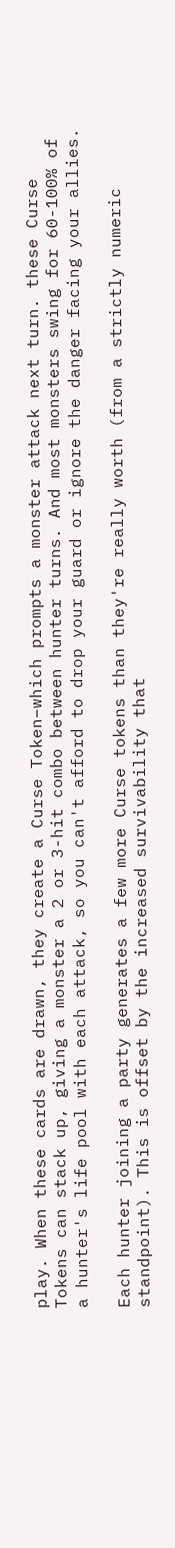play. When these cards are drawn, they create a Curse Token–which prompts a monster attack next turn. these Curse Tokens can stack up, giving a monster a 2 or 3-hit combo between hunter turns. And most monsters swing for 60-100% of a hunter's life pool with each attack, so you can't afford to drop your guard or ignore the danger facing your allies.

Each hunter joining a party generates a few more Curse tokens than they're really worth (from a strictly numeric standpoint). This is offset by the increased survivability that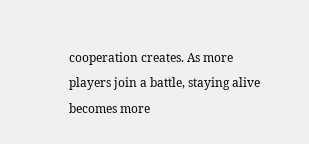cooperation creates. As more players join a battle, staying alive becomes more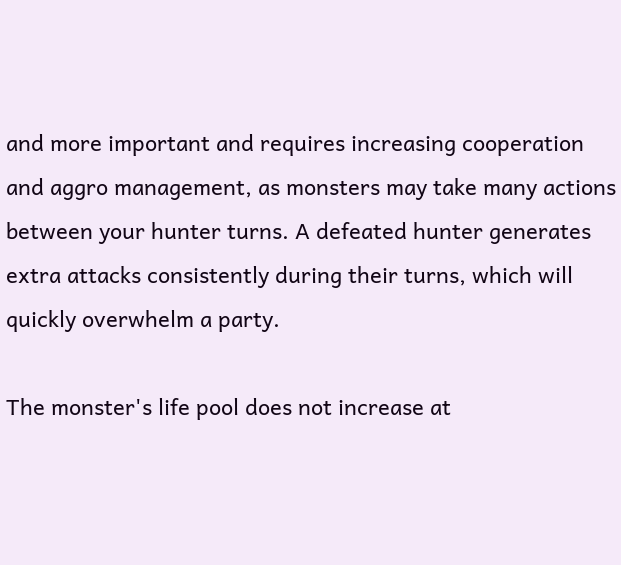and more important and requires increasing cooperation and aggro management, as monsters may take many actions between your hunter turns. A defeated hunter generates extra attacks consistently during their turns, which will quickly overwhelm a party.

The monster's life pool does not increase at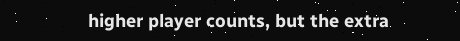higher player counts, but the extra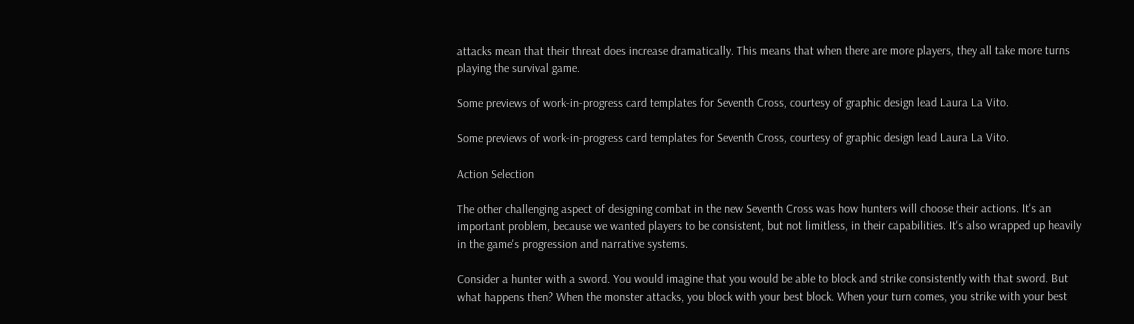attacks mean that their threat does increase dramatically. This means that when there are more players, they all take more turns playing the survival game.

Some previews of work-in-progress card templates for Seventh Cross, courtesy of graphic design lead Laura La Vito.

Some previews of work-in-progress card templates for Seventh Cross, courtesy of graphic design lead Laura La Vito.

Action Selection

The other challenging aspect of designing combat in the new Seventh Cross was how hunters will choose their actions. It's an important problem, because we wanted players to be consistent, but not limitless, in their capabilities. It's also wrapped up heavily in the game's progression and narrative systems.

Consider a hunter with a sword. You would imagine that you would be able to block and strike consistently with that sword. But what happens then? When the monster attacks, you block with your best block. When your turn comes, you strike with your best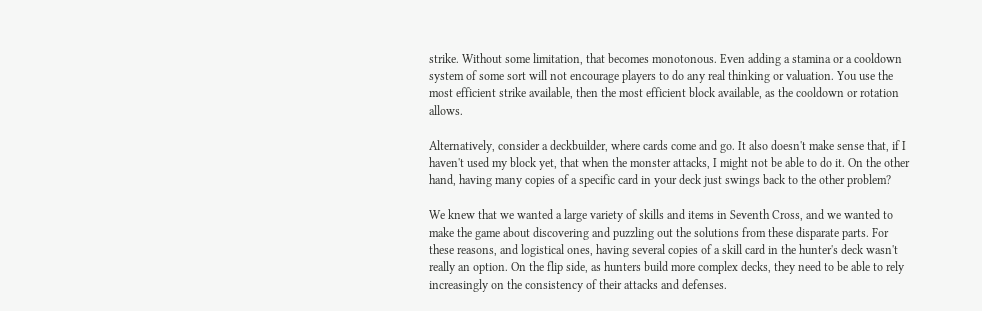strike. Without some limitation, that becomes monotonous. Even adding a stamina or a cooldown system of some sort will not encourage players to do any real thinking or valuation. You use the most efficient strike available, then the most efficient block available, as the cooldown or rotation allows.

Alternatively, consider a deckbuilder, where cards come and go. It also doesn't make sense that, if I haven't used my block yet, that when the monster attacks, I might not be able to do it. On the other hand, having many copies of a specific card in your deck just swings back to the other problem?

We knew that we wanted a large variety of skills and items in Seventh Cross, and we wanted to make the game about discovering and puzzling out the solutions from these disparate parts. For these reasons, and logistical ones, having several copies of a skill card in the hunter's deck wasn't really an option. On the flip side, as hunters build more complex decks, they need to be able to rely increasingly on the consistency of their attacks and defenses.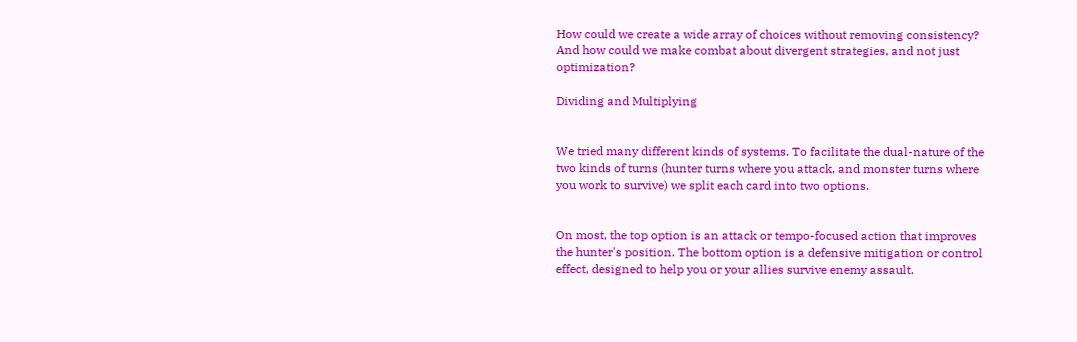How could we create a wide array of choices without removing consistency? And how could we make combat about divergent strategies, and not just optimization?

Dividing and Multiplying


We tried many different kinds of systems. To facilitate the dual-nature of the two kinds of turns (hunter turns where you attack, and monster turns where you work to survive) we split each card into two options.


On most, the top option is an attack or tempo-focused action that improves the hunter's position. The bottom option is a defensive mitigation or control effect, designed to help you or your allies survive enemy assault.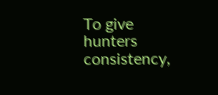To give hunters consistency,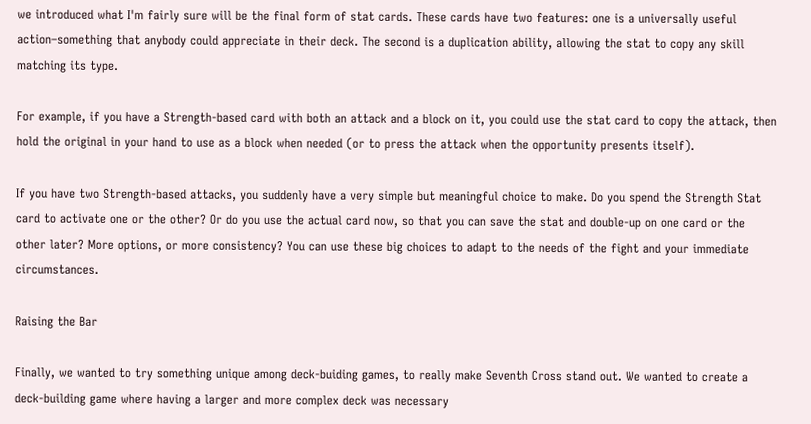we introduced what I'm fairly sure will be the final form of stat cards. These cards have two features: one is a universally useful action–something that anybody could appreciate in their deck. The second is a duplication ability, allowing the stat to copy any skill matching its type.

For example, if you have a Strength-based card with both an attack and a block on it, you could use the stat card to copy the attack, then hold the original in your hand to use as a block when needed (or to press the attack when the opportunity presents itself).

If you have two Strength-based attacks, you suddenly have a very simple but meaningful choice to make. Do you spend the Strength Stat card to activate one or the other? Or do you use the actual card now, so that you can save the stat and double-up on one card or the other later? More options, or more consistency? You can use these big choices to adapt to the needs of the fight and your immediate circumstances.

Raising the Bar

Finally, we wanted to try something unique among deck-buiding games, to really make Seventh Cross stand out. We wanted to create a deck-building game where having a larger and more complex deck was necessary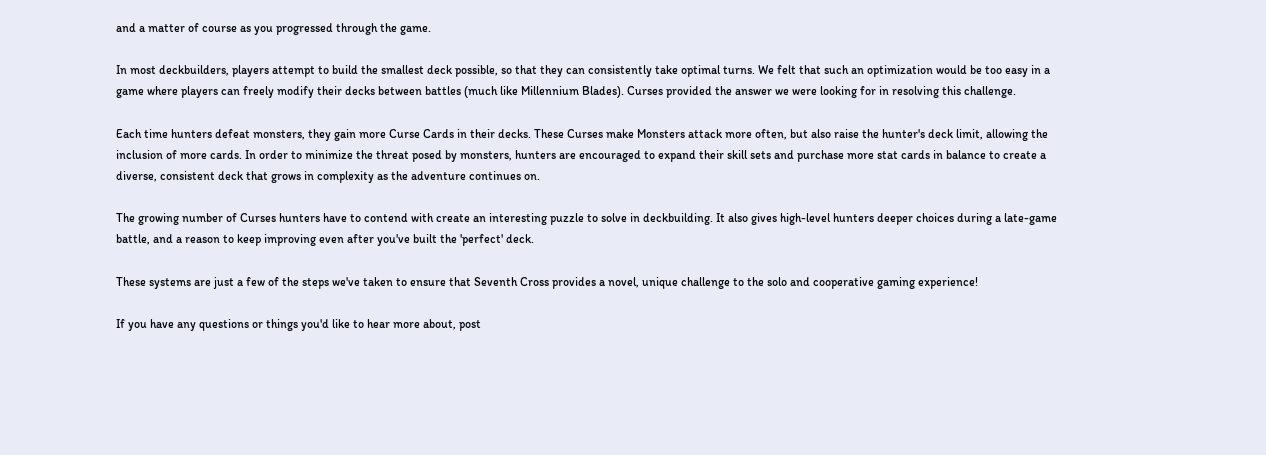and a matter of course as you progressed through the game.

In most deckbuilders, players attempt to build the smallest deck possible, so that they can consistently take optimal turns. We felt that such an optimization would be too easy in a game where players can freely modify their decks between battles (much like Millennium Blades). Curses provided the answer we were looking for in resolving this challenge.

Each time hunters defeat monsters, they gain more Curse Cards in their decks. These Curses make Monsters attack more often, but also raise the hunter's deck limit, allowing the inclusion of more cards. In order to minimize the threat posed by monsters, hunters are encouraged to expand their skill sets and purchase more stat cards in balance to create a diverse, consistent deck that grows in complexity as the adventure continues on.

The growing number of Curses hunters have to contend with create an interesting puzzle to solve in deckbuilding. It also gives high-level hunters deeper choices during a late-game battle, and a reason to keep improving even after you've built the 'perfect' deck.

These systems are just a few of the steps we've taken to ensure that Seventh Cross provides a novel, unique challenge to the solo and cooperative gaming experience!

If you have any questions or things you'd like to hear more about, post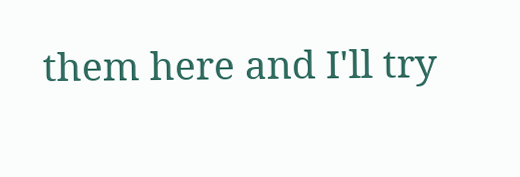them here and I'll try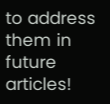to address them in future articles!